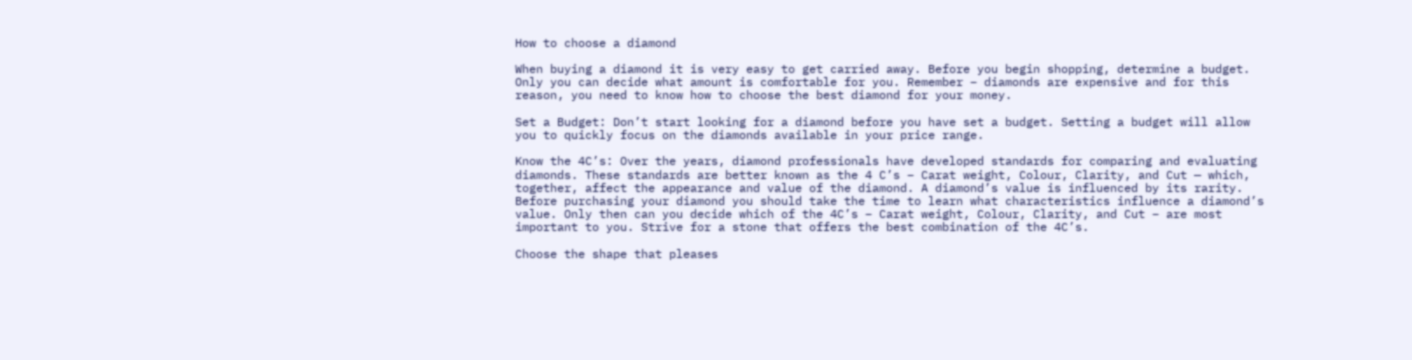How to choose a diamond

When buying a diamond it is very easy to get carried away. Before you begin shopping, determine a budget. Only you can decide what amount is comfortable for you. Remember – diamonds are expensive and for this reason, you need to know how to choose the best diamond for your money.

Set a Budget: Don’t start looking for a diamond before you have set a budget. Setting a budget will allow you to quickly focus on the diamonds available in your price range.

Know the 4C’s: Over the years, diamond professionals have developed standards for comparing and evaluating diamonds. These standards are better known as the 4 C’s – Carat weight, Colour, Clarity, and Cut — which, together, affect the appearance and value of the diamond. A diamond’s value is influenced by its rarity. Before purchasing your diamond you should take the time to learn what characteristics influence a diamond’s value. Only then can you decide which of the 4C’s – Carat weight, Colour, Clarity, and Cut – are most important to you. Strive for a stone that offers the best combination of the 4C’s.

Choose the shape that pleases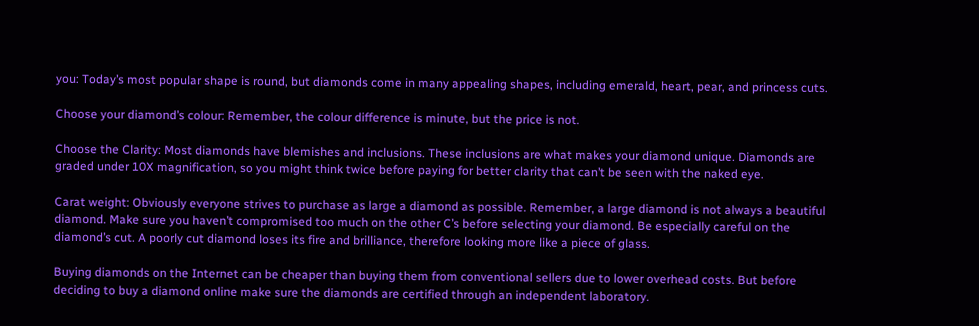you: Today’s most popular shape is round, but diamonds come in many appealing shapes, including emerald, heart, pear, and princess cuts.

Choose your diamond’s colour: Remember, the colour difference is minute, but the price is not.

Choose the Clarity: Most diamonds have blemishes and inclusions. These inclusions are what makes your diamond unique. Diamonds are graded under 10X magnification, so you might think twice before paying for better clarity that can’t be seen with the naked eye.

Carat weight: Obviously everyone strives to purchase as large a diamond as possible. Remember, a large diamond is not always a beautiful diamond. Make sure you haven’t compromised too much on the other C’s before selecting your diamond. Be especially careful on the diamond’s cut. A poorly cut diamond loses its fire and brilliance, therefore looking more like a piece of glass.

Buying diamonds on the Internet can be cheaper than buying them from conventional sellers due to lower overhead costs. But before deciding to buy a diamond online make sure the diamonds are certified through an independent laboratory.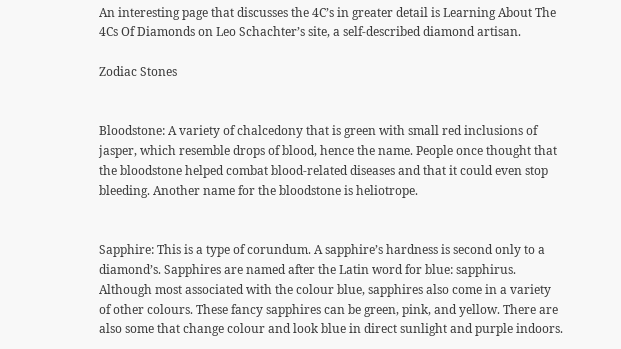An interesting page that discusses the 4C’s in greater detail is Learning About The 4Cs Of Diamonds on Leo Schachter’s site, a self-described diamond artisan.

Zodiac Stones


Bloodstone: A variety of chalcedony that is green with small red inclusions of jasper, which resemble drops of blood, hence the name. People once thought that the bloodstone helped combat blood-related diseases and that it could even stop bleeding. Another name for the bloodstone is heliotrope.


Sapphire: This is a type of corundum. A sapphire’s hardness is second only to a diamond’s. Sapphires are named after the Latin word for blue: sapphirus. Although most associated with the colour blue, sapphires also come in a variety of other colours. These fancy sapphires can be green, pink, and yellow. There are also some that change colour and look blue in direct sunlight and purple indoors.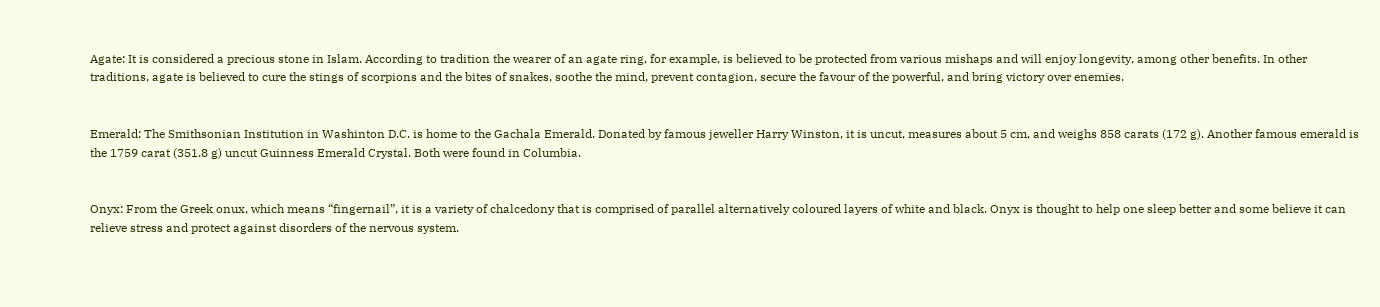Agate: It is considered a precious stone in Islam. According to tradition the wearer of an agate ring, for example, is believed to be protected from various mishaps and will enjoy longevity, among other benefits. In other traditions, agate is believed to cure the stings of scorpions and the bites of snakes, soothe the mind, prevent contagion, secure the favour of the powerful, and bring victory over enemies.


Emerald: The Smithsonian Institution in Washinton D.C. is home to the Gachala Emerald. Donated by famous jeweller Harry Winston, it is uncut, measures about 5 cm, and weighs 858 carats (172 g). Another famous emerald is the 1759 carat (351.8 g) uncut Guinness Emerald Crystal. Both were found in Columbia.


Onyx: From the Greek onux, which means “fingernail”, it is a variety of chalcedony that is comprised of parallel alternatively coloured layers of white and black. Onyx is thought to help one sleep better and some believe it can relieve stress and protect against disorders of the nervous system.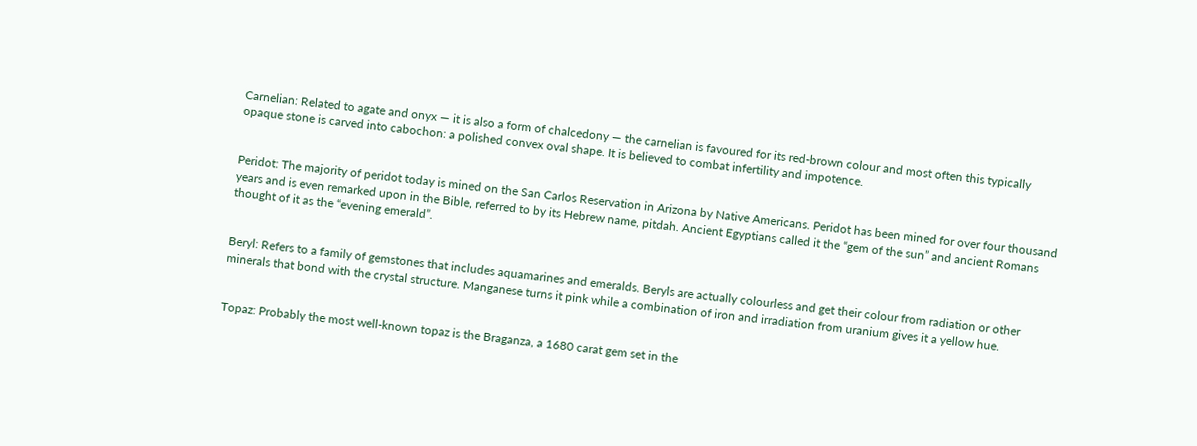Carnelian: Related to agate and onyx — it is also a form of chalcedony — the carnelian is favoured for its red-brown colour and most often this typically opaque stone is carved into cabochon: a polished convex oval shape. It is believed to combat infertility and impotence.


Peridot: The majority of peridot today is mined on the San Carlos Reservation in Arizona by Native Americans. Peridot has been mined for over four thousand years and is even remarked upon in the Bible, referred to by its Hebrew name, pitdah. Ancient Egyptians called it the “gem of the sun” and ancient Romans thought of it as the “evening emerald”.


Beryl: Refers to a family of gemstones that includes aquamarines and emeralds. Beryls are actually colourless and get their colour from radiation or other minerals that bond with the crystal structure. Manganese turns it pink while a combination of iron and irradiation from uranium gives it a yellow hue.


Topaz: Probably the most well-known topaz is the Braganza, a 1680 carat gem set in the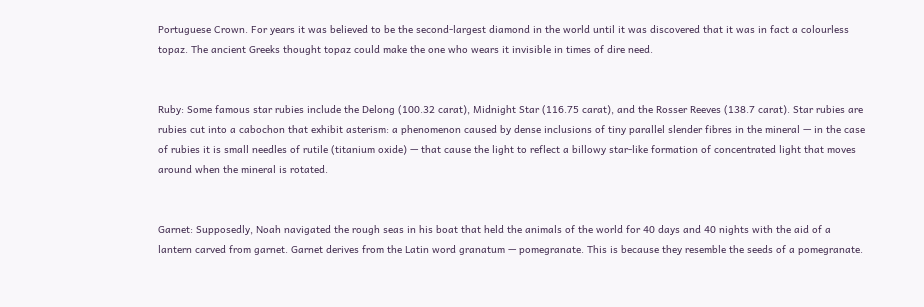Portuguese Crown. For years it was believed to be the second-largest diamond in the world until it was discovered that it was in fact a colourless topaz. The ancient Greeks thought topaz could make the one who wears it invisible in times of dire need.


Ruby: Some famous star rubies include the Delong (100.32 carat), Midnight Star (116.75 carat), and the Rosser Reeves (138.7 carat). Star rubies are rubies cut into a cabochon that exhibit asterism: a phenomenon caused by dense inclusions of tiny parallel slender fibres in the mineral — in the case of rubies it is small needles of rutile (titanium oxide) — that cause the light to reflect a billowy star-like formation of concentrated light that moves around when the mineral is rotated.


Garnet: Supposedly, Noah navigated the rough seas in his boat that held the animals of the world for 40 days and 40 nights with the aid of a lantern carved from garnet. Garnet derives from the Latin word granatum — pomegranate. This is because they resemble the seeds of a pomegranate.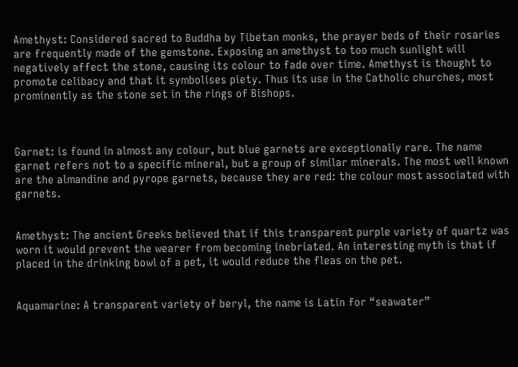Amethyst: Considered sacred to Buddha by Tibetan monks, the prayer beds of their rosaries are frequently made of the gemstone. Exposing an amethyst to too much sunlight will negatively affect the stone, causing its colour to fade over time. Amethyst is thought to promote celibacy and that it symbolises piety. Thus its use in the Catholic churches, most prominently as the stone set in the rings of Bishops.



Garnet: is found in almost any colour, but blue garnets are exceptionally rare. The name garnet refers not to a specific mineral, but a group of similar minerals. The most well known are the almandine and pyrope garnets, because they are red: the colour most associated with garnets.


Amethyst: The ancient Greeks believed that if this transparent purple variety of quartz was worn it would prevent the wearer from becoming inebriated. An interesting myth is that if placed in the drinking bowl of a pet, it would reduce the fleas on the pet.


Aquamarine: A transparent variety of beryl, the name is Latin for “seawater”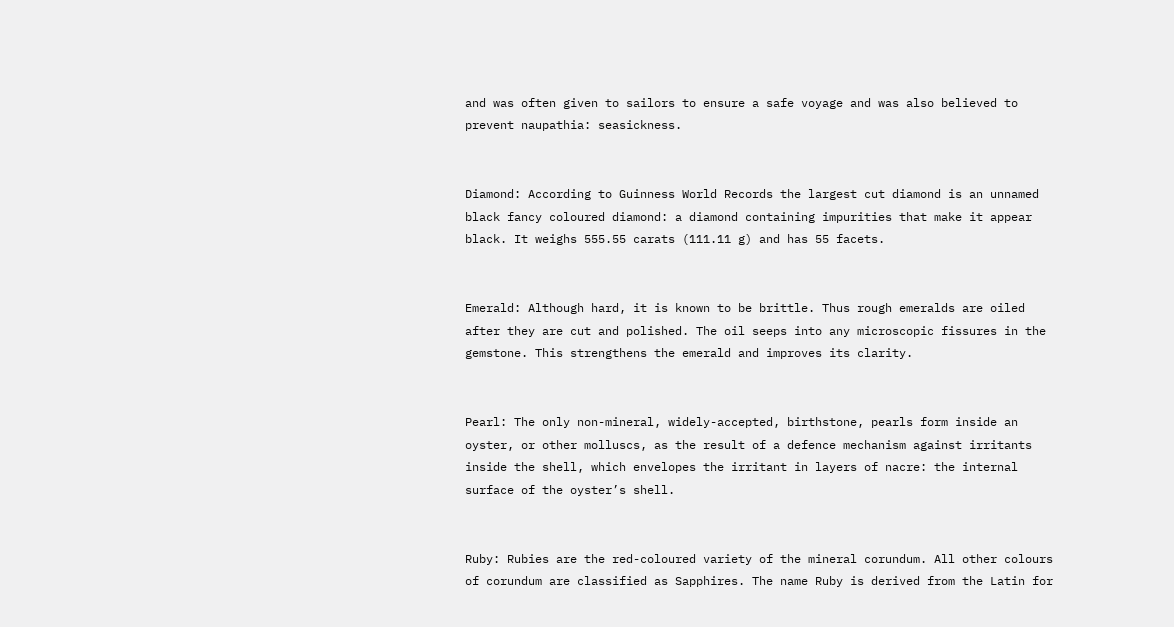and was often given to sailors to ensure a safe voyage and was also believed to prevent naupathia: seasickness.


Diamond: According to Guinness World Records the largest cut diamond is an unnamed black fancy coloured diamond: a diamond containing impurities that make it appear black. It weighs 555.55 carats (111.11 g) and has 55 facets.


Emerald: Although hard, it is known to be brittle. Thus rough emeralds are oiled after they are cut and polished. The oil seeps into any microscopic fissures in the gemstone. This strengthens the emerald and improves its clarity.


Pearl: The only non-mineral, widely-accepted, birthstone, pearls form inside an oyster, or other molluscs, as the result of a defence mechanism against irritants inside the shell, which envelopes the irritant in layers of nacre: the internal surface of the oyster’s shell.


Ruby: Rubies are the red-coloured variety of the mineral corundum. All other colours of corundum are classified as Sapphires. The name Ruby is derived from the Latin for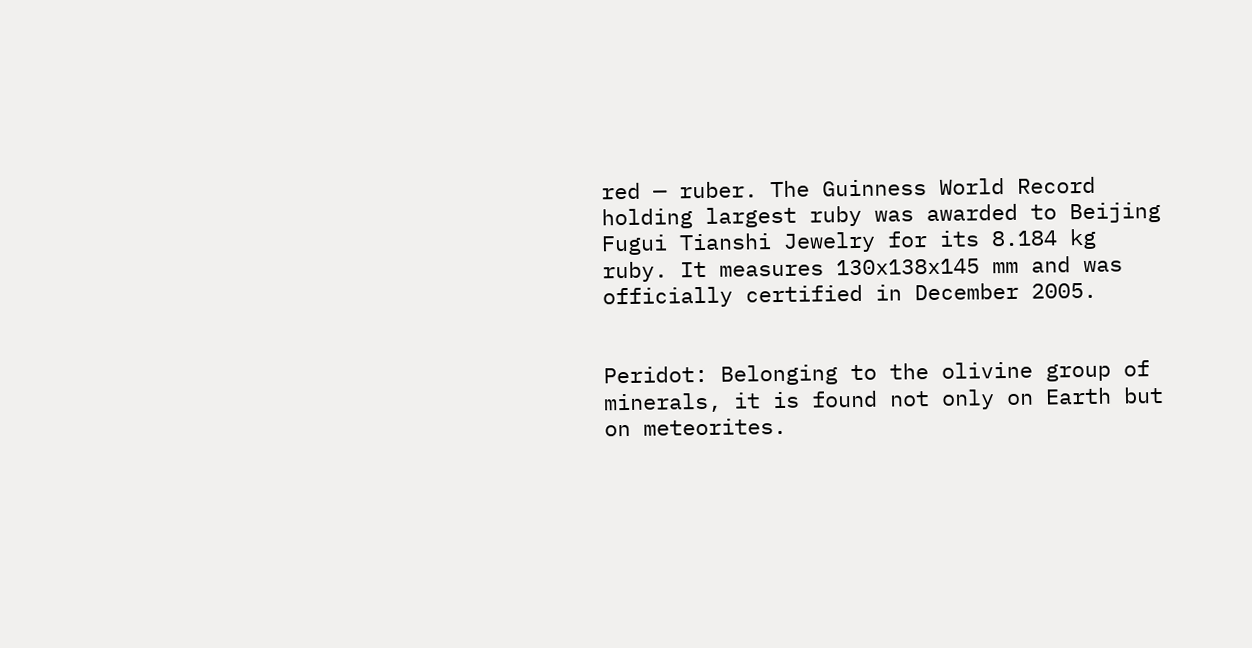red — ruber. The Guinness World Record holding largest ruby was awarded to Beijing Fugui Tianshi Jewelry for its 8.184 kg ruby. It measures 130x138x145 mm and was officially certified in December 2005.


Peridot: Belonging to the olivine group of minerals, it is found not only on Earth but on meteorites.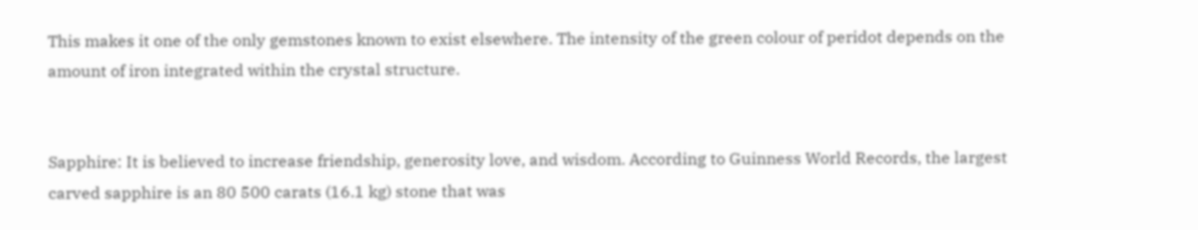This makes it one of the only gemstones known to exist elsewhere. The intensity of the green colour of peridot depends on the amount of iron integrated within the crystal structure.


Sapphire: It is believed to increase friendship, generosity love, and wisdom. According to Guinness World Records, the largest carved sapphire is an 80 500 carats (16.1 kg) stone that was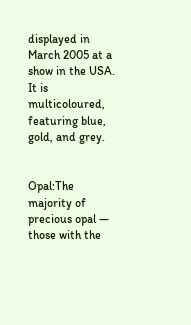displayed in March 2005 at a show in the USA. It is multicoloured, featuring blue, gold, and grey.


Opal:The majority of precious opal — those with the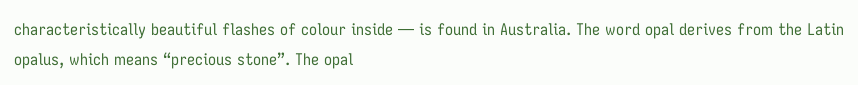characteristically beautiful flashes of colour inside — is found in Australia. The word opal derives from the Latin opalus, which means “precious stone”. The opal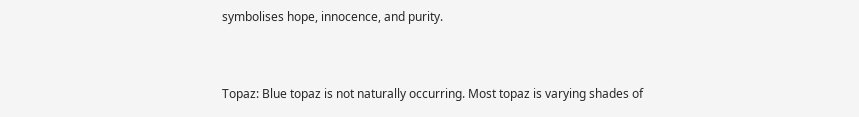symbolises hope, innocence, and purity.


Topaz: Blue topaz is not naturally occurring. Most topaz is varying shades of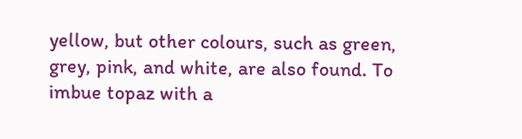yellow, but other colours, such as green, grey, pink, and white, are also found. To imbue topaz with a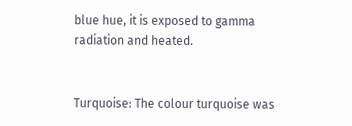blue hue, it is exposed to gamma radiation and heated.


Turquoise: The colour turquoise was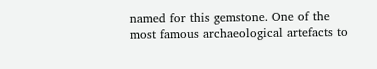named for this gemstone. One of the most famous archaeological artefacts to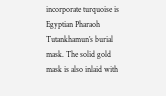incorporate turquoise is Egyptian Pharaoh Tutankhamun’s burial mask. The solid gold mask is also inlaid with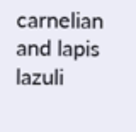carnelian and lapis lazuli